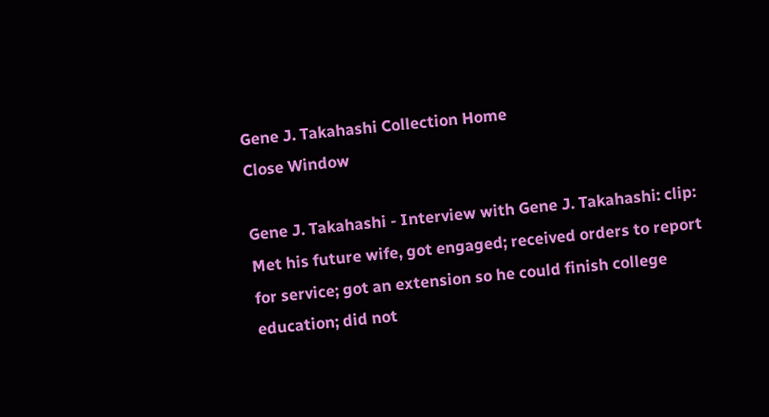Gene J. Takahashi Collection Home
Close Window

Gene J. Takahashi - Interview with Gene J. Takahashi: clip: Met his future wife, got engaged; received orders to report for service; got an extension so he could finish college education; did not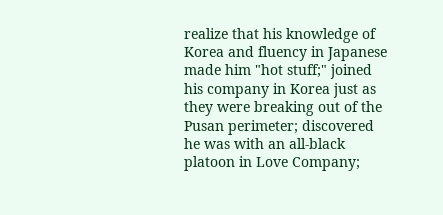realize that his knowledge of Korea and fluency in Japanese made him "hot stuff;" joined his company in Korea just as they were breaking out of the Pusan perimeter; discovered he was with an all-black platoon in Love Company;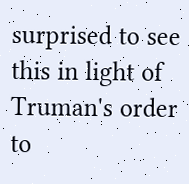surprised to see this in light of Truman's order to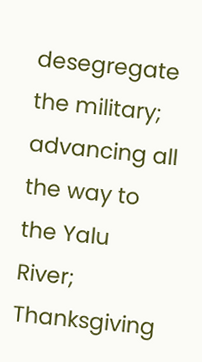desegregate the military; advancing all the way to the Yalu River; Thanksgiving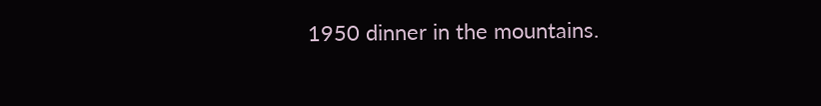1950 dinner in the mountains.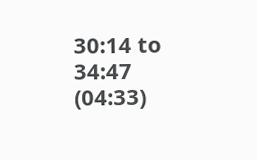30:14 to 34:47 (04:33)